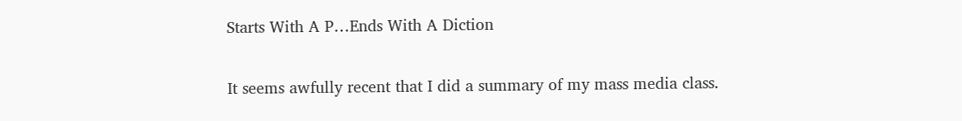Starts With A P…Ends With A Diction

It seems awfully recent that I did a summary of my mass media class.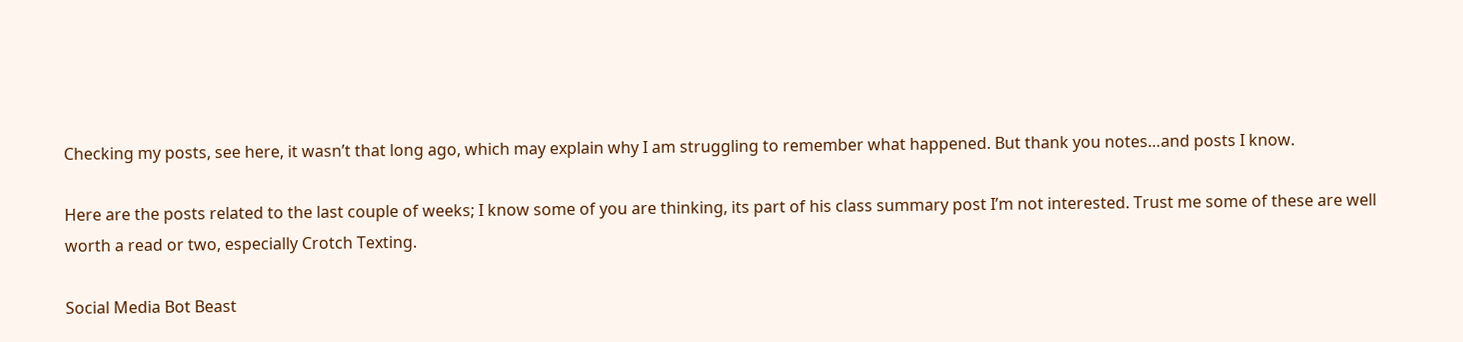Checking my posts, see here, it wasn’t that long ago, which may explain why I am struggling to remember what happened. But thank you notes…and posts I know.

Here are the posts related to the last couple of weeks; I know some of you are thinking, its part of his class summary post I’m not interested. Trust me some of these are well worth a read or two, especially Crotch Texting.

Social Media Bot Beast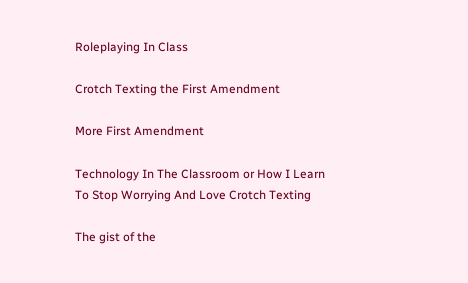Roleplaying In Class

Crotch Texting the First Amendment

More First Amendment

Technology In The Classroom or How I Learn To Stop Worrying And Love Crotch Texting

The gist of the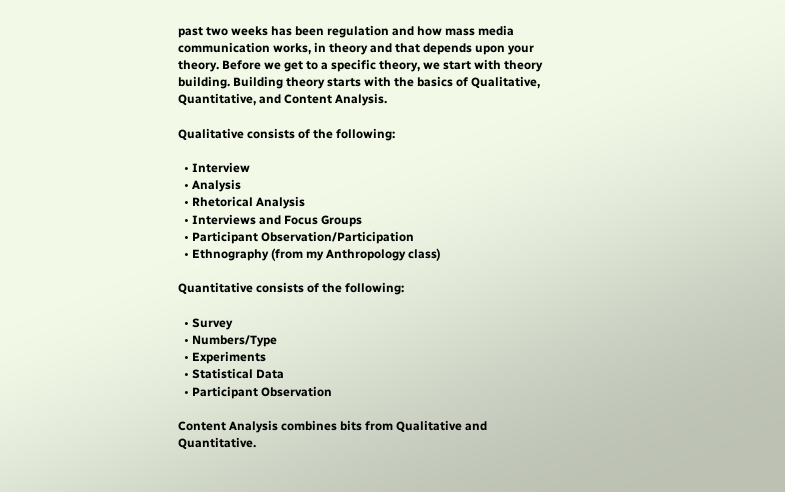past two weeks has been regulation and how mass media communication works, in theory and that depends upon your theory. Before we get to a specific theory, we start with theory building. Building theory starts with the basics of Qualitative, Quantitative, and Content Analysis.

Qualitative consists of the following:

  • Interview
  • Analysis
  • Rhetorical Analysis
  • Interviews and Focus Groups
  • Participant Observation/Participation
  • Ethnography (from my Anthropology class)

Quantitative consists of the following:

  • Survey
  • Numbers/Type
  • Experiments
  • Statistical Data
  • Participant Observation

Content Analysis combines bits from Qualitative and Quantitative.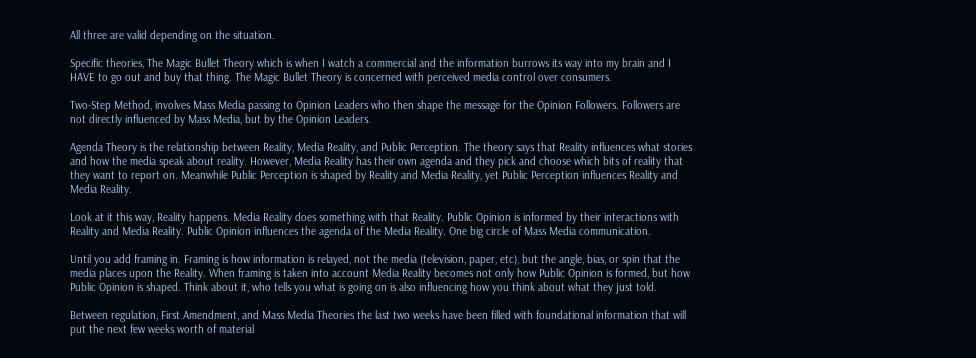All three are valid depending on the situation.

Specific theories, The Magic Bullet Theory which is when I watch a commercial and the information burrows its way into my brain and I HAVE to go out and buy that thing. The Magic Bullet Theory is concerned with perceived media control over consumers.

Two-Step Method, involves Mass Media passing to Opinion Leaders who then shape the message for the Opinion Followers. Followers are not directly influenced by Mass Media, but by the Opinion Leaders.

Agenda Theory is the relationship between Reality, Media Reality, and Public Perception. The theory says that Reality influences what stories and how the media speak about reality. However, Media Reality has their own agenda and they pick and choose which bits of reality that they want to report on. Meanwhile Public Perception is shaped by Reality and Media Reality, yet Public Perception influences Reality and Media Reality.

Look at it this way, Reality happens. Media Reality does something with that Reality. Public Opinion is informed by their interactions with Reality and Media Reality. Public Opinion influences the agenda of the Media Reality. One big circle of Mass Media communication.

Until you add framing in. Framing is how information is relayed, not the media (television, paper, etc), but the angle, bias, or spin that the media places upon the Reality. When framing is taken into account Media Reality becomes not only how Public Opinion is formed, but how Public Opinion is shaped. Think about it, who tells you what is going on is also influencing how you think about what they just told.

Between regulation, First Amendment, and Mass Media Theories the last two weeks have been filled with foundational information that will put the next few weeks worth of material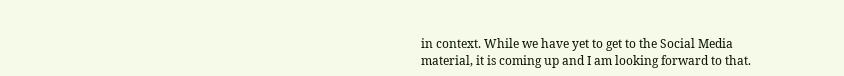in context. While we have yet to get to the Social Media material, it is coming up and I am looking forward to that.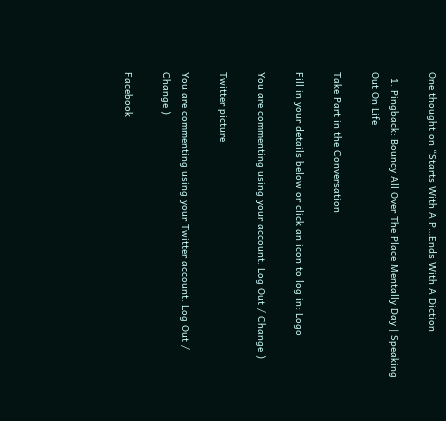One thought on “Starts With A P…Ends With A Diction

  1. Pingback: Bouncy All Over The Place Mentally Day | Speaking Out On Life

Take Part in the Conversation

Fill in your details below or click an icon to log in: Logo

You are commenting using your account. Log Out / Change )

Twitter picture

You are commenting using your Twitter account. Log Out / Change )

Facebook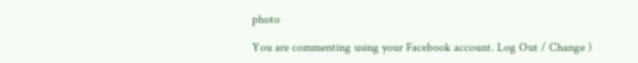photo

You are commenting using your Facebook account. Log Out / Change )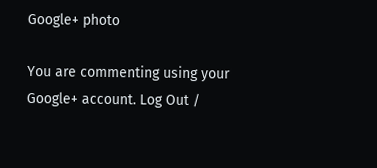Google+ photo

You are commenting using your Google+ account. Log Out /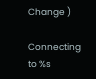Change )

Connecting to %s